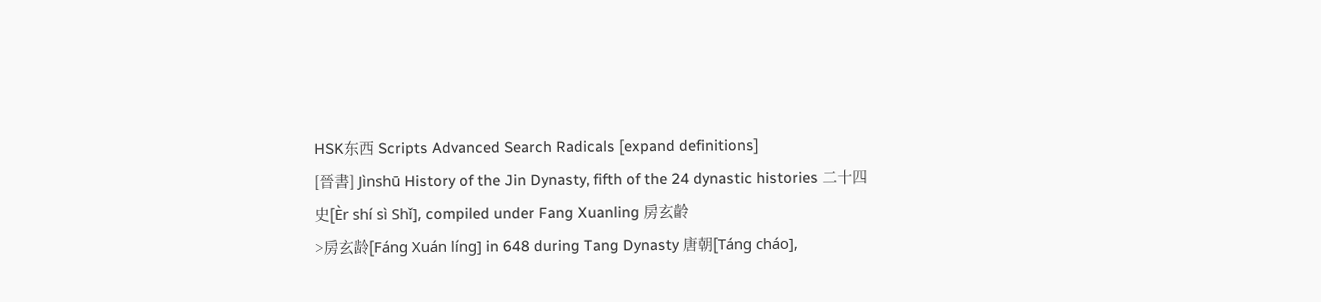HSK东西 Scripts Advanced Search Radicals [expand definitions]
[晉書] Jìnshū History of the Jin Dynasty, fifth of the 24 dynastic histories 二十四史[Èr shí sì Shǐ], compiled under Fang Xuanling 房玄齡
>房玄龄[Fáng Xuán líng] in 648 during Tang Dynasty 唐朝[Táng cháo],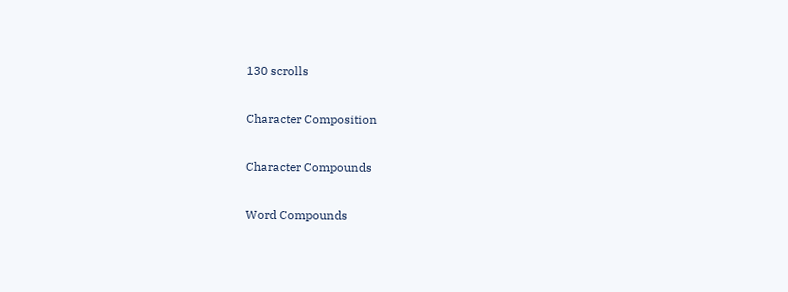130 scrolls

Character Composition

Character Compounds

Word Compounds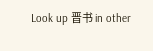Look up 晋书 in other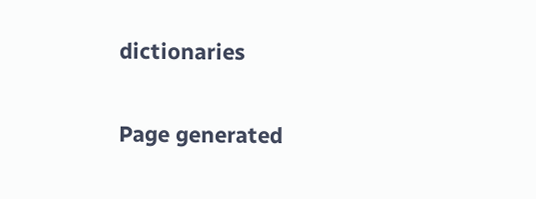dictionaries

Page generated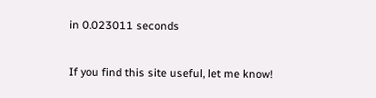in 0.023011 seconds

If you find this site useful, let me know!